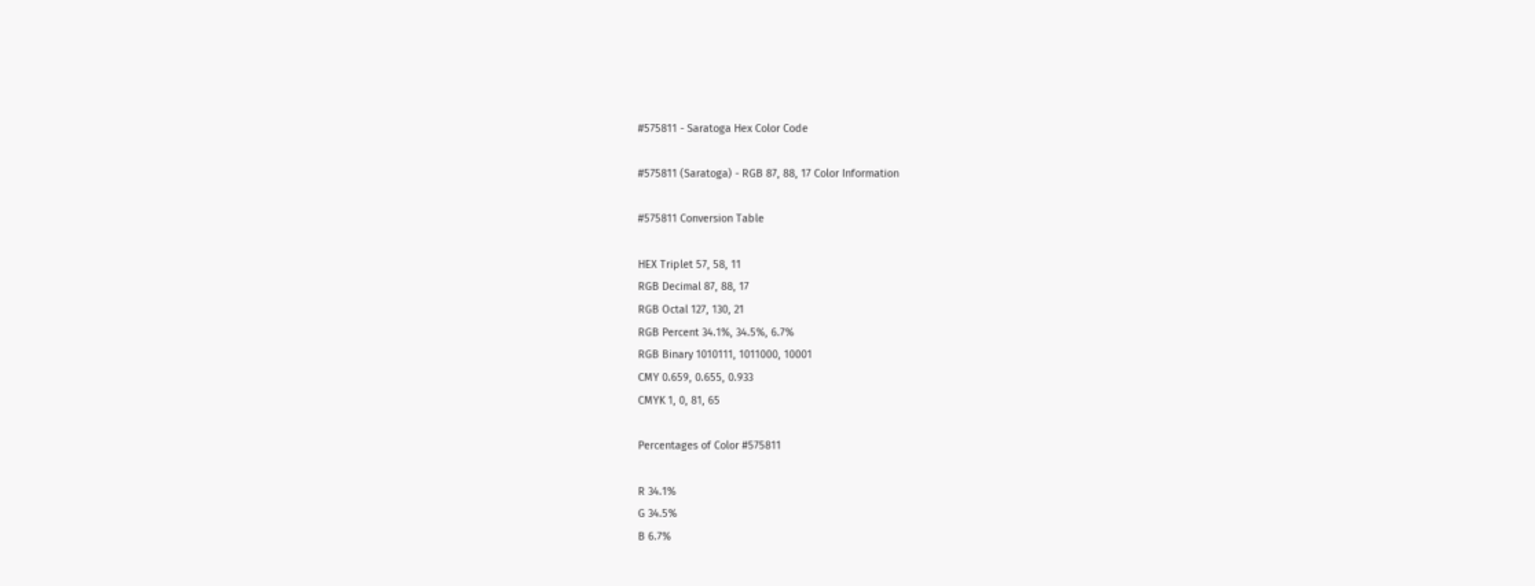#575811 - Saratoga Hex Color Code

#575811 (Saratoga) - RGB 87, 88, 17 Color Information

#575811 Conversion Table

HEX Triplet 57, 58, 11
RGB Decimal 87, 88, 17
RGB Octal 127, 130, 21
RGB Percent 34.1%, 34.5%, 6.7%
RGB Binary 1010111, 1011000, 10001
CMY 0.659, 0.655, 0.933
CMYK 1, 0, 81, 65

Percentages of Color #575811

R 34.1%
G 34.5%
B 6.7%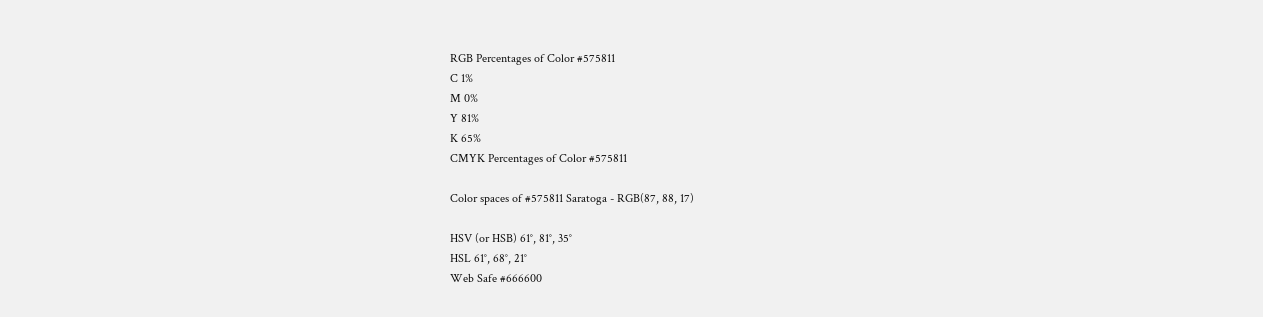RGB Percentages of Color #575811
C 1%
M 0%
Y 81%
K 65%
CMYK Percentages of Color #575811

Color spaces of #575811 Saratoga - RGB(87, 88, 17)

HSV (or HSB) 61°, 81°, 35°
HSL 61°, 68°, 21°
Web Safe #666600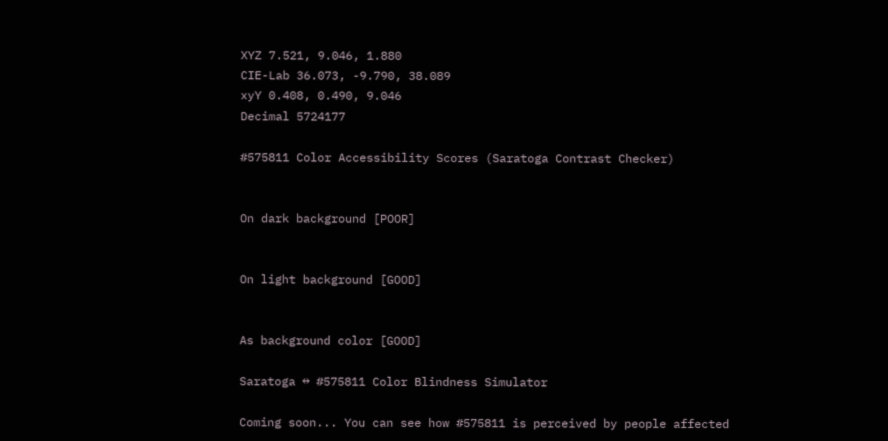XYZ 7.521, 9.046, 1.880
CIE-Lab 36.073, -9.790, 38.089
xyY 0.408, 0.490, 9.046
Decimal 5724177

#575811 Color Accessibility Scores (Saratoga Contrast Checker)


On dark background [POOR]


On light background [GOOD]


As background color [GOOD]

Saratoga ↔ #575811 Color Blindness Simulator

Coming soon... You can see how #575811 is perceived by people affected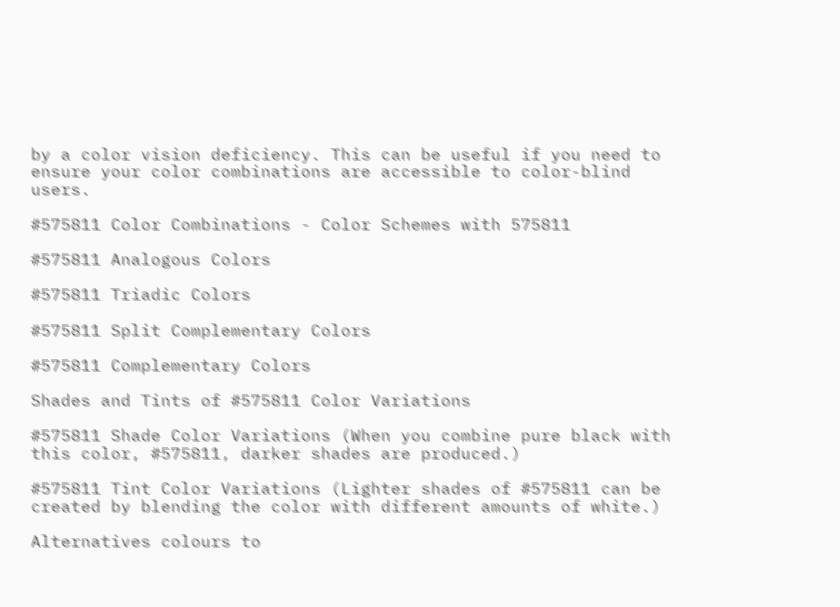by a color vision deficiency. This can be useful if you need to ensure your color combinations are accessible to color-blind users.

#575811 Color Combinations - Color Schemes with 575811

#575811 Analogous Colors

#575811 Triadic Colors

#575811 Split Complementary Colors

#575811 Complementary Colors

Shades and Tints of #575811 Color Variations

#575811 Shade Color Variations (When you combine pure black with this color, #575811, darker shades are produced.)

#575811 Tint Color Variations (Lighter shades of #575811 can be created by blending the color with different amounts of white.)

Alternatives colours to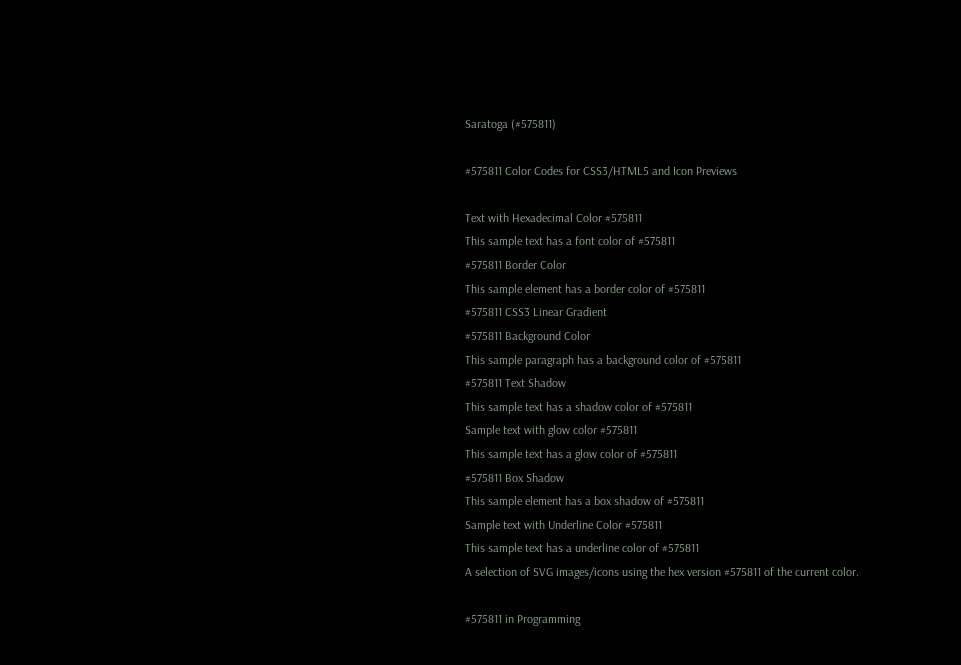Saratoga (#575811)

#575811 Color Codes for CSS3/HTML5 and Icon Previews

Text with Hexadecimal Color #575811
This sample text has a font color of #575811
#575811 Border Color
This sample element has a border color of #575811
#575811 CSS3 Linear Gradient
#575811 Background Color
This sample paragraph has a background color of #575811
#575811 Text Shadow
This sample text has a shadow color of #575811
Sample text with glow color #575811
This sample text has a glow color of #575811
#575811 Box Shadow
This sample element has a box shadow of #575811
Sample text with Underline Color #575811
This sample text has a underline color of #575811
A selection of SVG images/icons using the hex version #575811 of the current color.

#575811 in Programming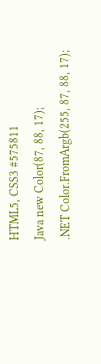HTML5, CSS3 #575811
Java new Color(87, 88, 17);
.NET Color.FromArgb(255, 87, 88, 17);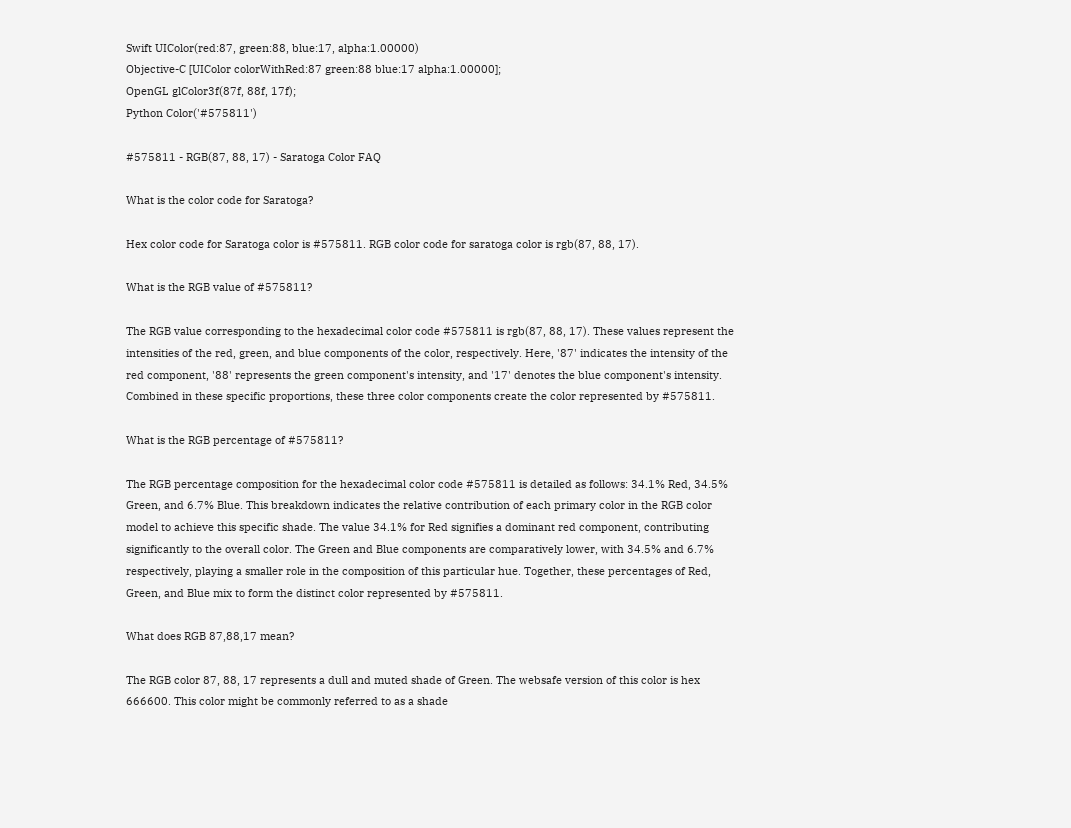Swift UIColor(red:87, green:88, blue:17, alpha:1.00000)
Objective-C [UIColor colorWithRed:87 green:88 blue:17 alpha:1.00000];
OpenGL glColor3f(87f, 88f, 17f);
Python Color('#575811')

#575811 - RGB(87, 88, 17) - Saratoga Color FAQ

What is the color code for Saratoga?

Hex color code for Saratoga color is #575811. RGB color code for saratoga color is rgb(87, 88, 17).

What is the RGB value of #575811?

The RGB value corresponding to the hexadecimal color code #575811 is rgb(87, 88, 17). These values represent the intensities of the red, green, and blue components of the color, respectively. Here, '87' indicates the intensity of the red component, '88' represents the green component's intensity, and '17' denotes the blue component's intensity. Combined in these specific proportions, these three color components create the color represented by #575811.

What is the RGB percentage of #575811?

The RGB percentage composition for the hexadecimal color code #575811 is detailed as follows: 34.1% Red, 34.5% Green, and 6.7% Blue. This breakdown indicates the relative contribution of each primary color in the RGB color model to achieve this specific shade. The value 34.1% for Red signifies a dominant red component, contributing significantly to the overall color. The Green and Blue components are comparatively lower, with 34.5% and 6.7% respectively, playing a smaller role in the composition of this particular hue. Together, these percentages of Red, Green, and Blue mix to form the distinct color represented by #575811.

What does RGB 87,88,17 mean?

The RGB color 87, 88, 17 represents a dull and muted shade of Green. The websafe version of this color is hex 666600. This color might be commonly referred to as a shade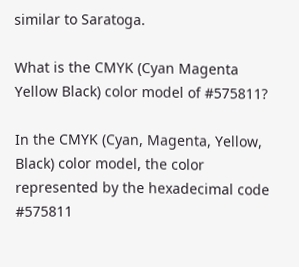similar to Saratoga.

What is the CMYK (Cyan Magenta Yellow Black) color model of #575811?

In the CMYK (Cyan, Magenta, Yellow, Black) color model, the color represented by the hexadecimal code #575811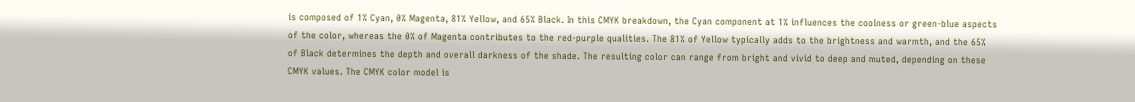is composed of 1% Cyan, 0% Magenta, 81% Yellow, and 65% Black. In this CMYK breakdown, the Cyan component at 1% influences the coolness or green-blue aspects of the color, whereas the 0% of Magenta contributes to the red-purple qualities. The 81% of Yellow typically adds to the brightness and warmth, and the 65% of Black determines the depth and overall darkness of the shade. The resulting color can range from bright and vivid to deep and muted, depending on these CMYK values. The CMYK color model is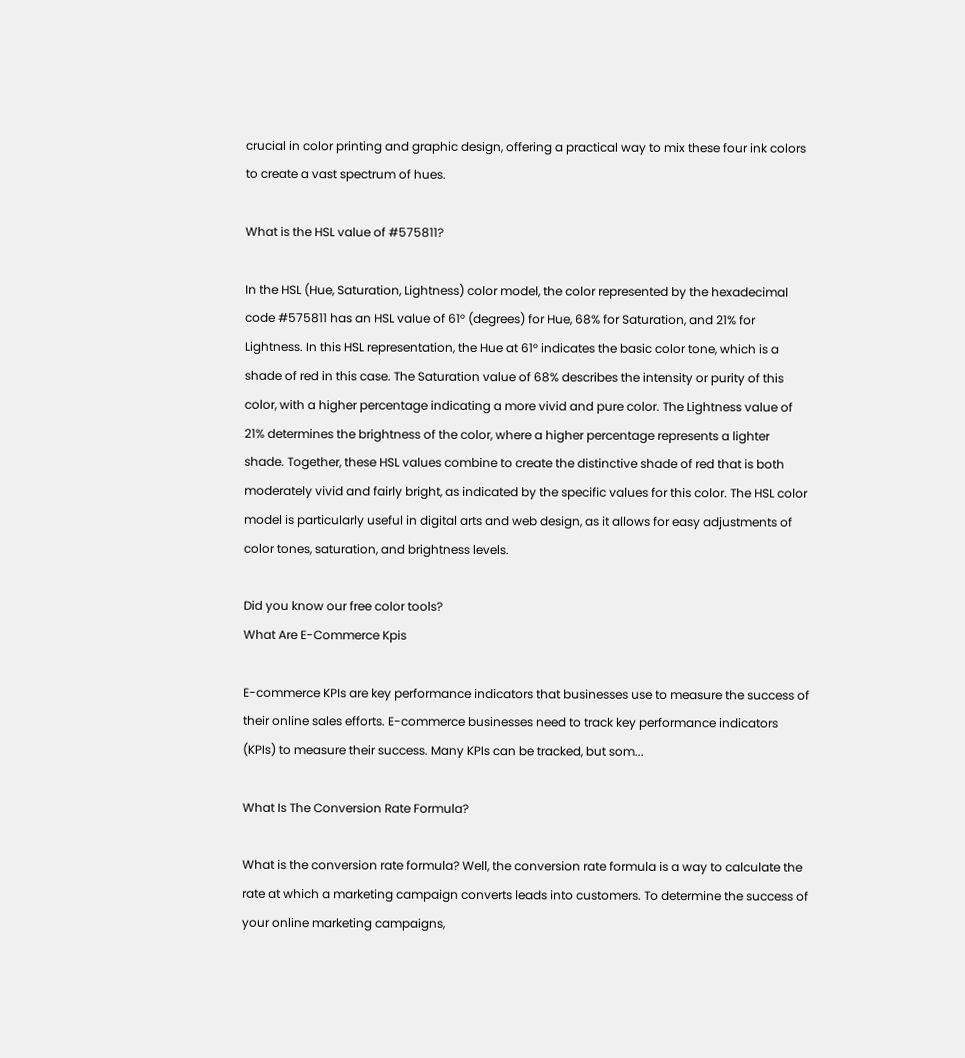crucial in color printing and graphic design, offering a practical way to mix these four ink colors to create a vast spectrum of hues.

What is the HSL value of #575811?

In the HSL (Hue, Saturation, Lightness) color model, the color represented by the hexadecimal code #575811 has an HSL value of 61° (degrees) for Hue, 68% for Saturation, and 21% for Lightness. In this HSL representation, the Hue at 61° indicates the basic color tone, which is a shade of red in this case. The Saturation value of 68% describes the intensity or purity of this color, with a higher percentage indicating a more vivid and pure color. The Lightness value of 21% determines the brightness of the color, where a higher percentage represents a lighter shade. Together, these HSL values combine to create the distinctive shade of red that is both moderately vivid and fairly bright, as indicated by the specific values for this color. The HSL color model is particularly useful in digital arts and web design, as it allows for easy adjustments of color tones, saturation, and brightness levels.

Did you know our free color tools?
What Are E-Commerce Kpis

E-commerce KPIs are key performance indicators that businesses use to measure the success of their online sales efforts. E-commerce businesses need to track key performance indicators (KPIs) to measure their success. Many KPIs can be tracked, but som...

What Is The Conversion Rate Formula?

What is the conversion rate formula? Well, the conversion rate formula is a way to calculate the rate at which a marketing campaign converts leads into customers. To determine the success of your online marketing campaigns,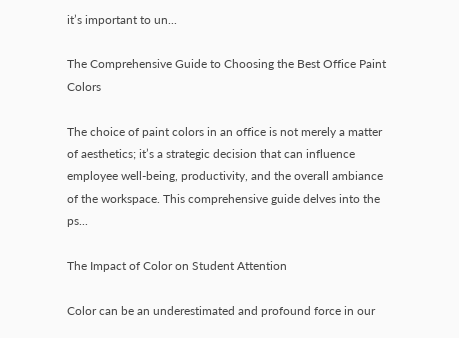it’s important to un...

The Comprehensive Guide to Choosing the Best Office Paint Colors

The choice of paint colors in an office is not merely a matter of aesthetics; it’s a strategic decision that can influence employee well-being, productivity, and the overall ambiance of the workspace. This comprehensive guide delves into the ps...

The Impact of Color on Student Attention

Color can be an underestimated and profound force in our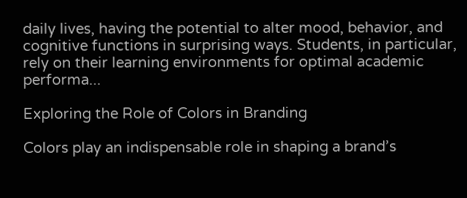daily lives, having the potential to alter mood, behavior, and cognitive functions in surprising ways. Students, in particular, rely on their learning environments for optimal academic performa...

Exploring the Role of Colors in Branding

Colors play an indispensable role in shaping a brand’s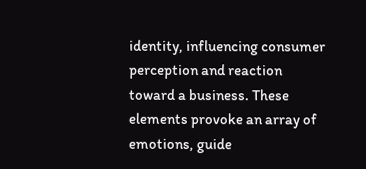identity, influencing consumer perception and reaction toward a business. These elements provoke an array of emotions, guide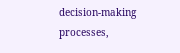decision-making processes,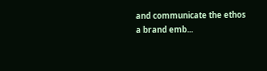and communicate the ethos a brand emb...